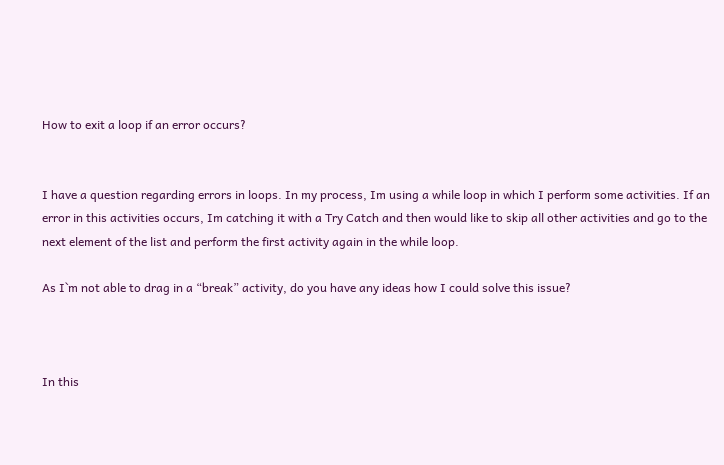How to exit a loop if an error occurs?


I have a question regarding errors in loops. In my process, Im using a while loop in which I perform some activities. If an error in this activities occurs, Im catching it with a Try Catch and then would like to skip all other activities and go to the next element of the list and perform the first activity again in the while loop.

As I`m not able to drag in a “break” activity, do you have any ideas how I could solve this issue?



In this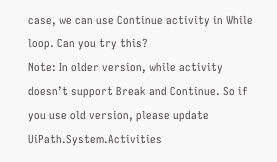case, we can use Continue activity in While loop. Can you try this?
Note: In older version, while activity doesn’t support Break and Continue. So if you use old version, please update UiPath.System.Activities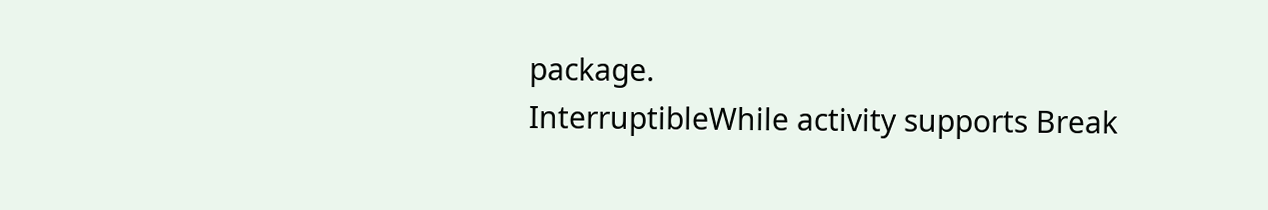package.
InterruptibleWhile activity supports Break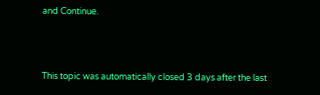and Continue.



This topic was automatically closed 3 days after the last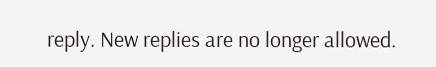reply. New replies are no longer allowed.